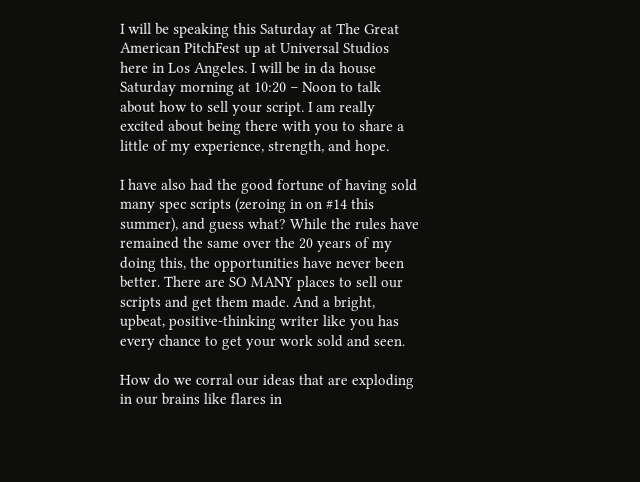I will be speaking this Saturday at The Great American PitchFest up at Universal Studios here in Los Angeles. I will be in da house Saturday morning at 10:20 – Noon to talk about how to sell your script. I am really excited about being there with you to share a little of my experience, strength, and hope.

I have also had the good fortune of having sold many spec scripts (zeroing in on #14 this summer), and guess what? While the rules have remained the same over the 20 years of my doing this, the opportunities have never been better. There are SO MANY places to sell our scripts and get them made. And a bright, upbeat, positive-thinking writer like you has every chance to get your work sold and seen.

How do we corral our ideas that are exploding in our brains like flares in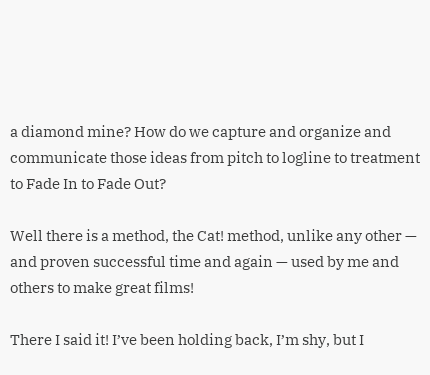a diamond mine? How do we capture and organize and communicate those ideas from pitch to logline to treatment to Fade In to Fade Out?

Well there is a method, the Cat! method, unlike any other — and proven successful time and again — used by me and others to make great films!

There I said it! I’ve been holding back, I’m shy, but I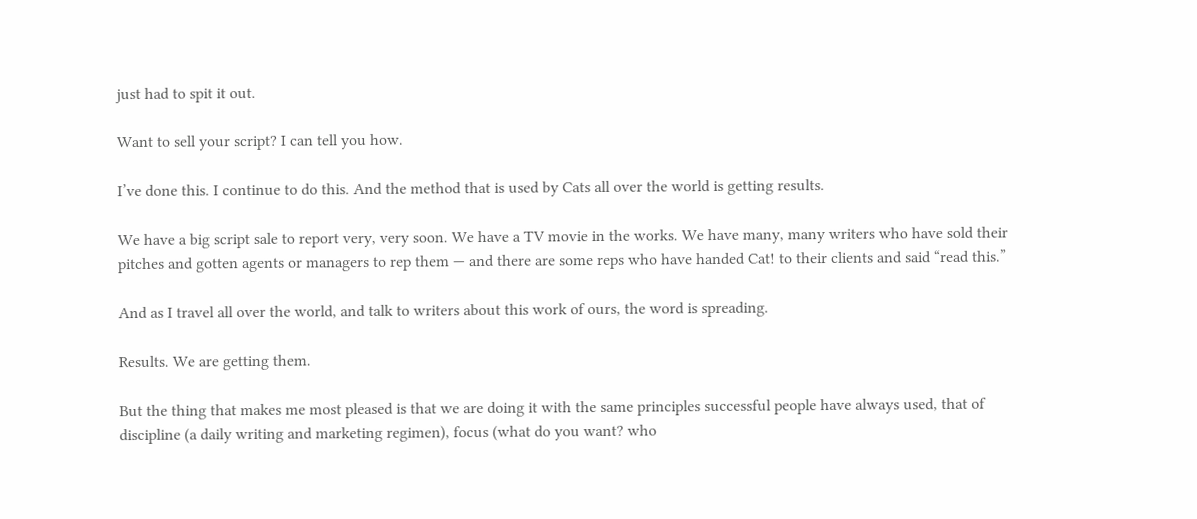just had to spit it out.

Want to sell your script? I can tell you how.

I’ve done this. I continue to do this. And the method that is used by Cats all over the world is getting results.

We have a big script sale to report very, very soon. We have a TV movie in the works. We have many, many writers who have sold their pitches and gotten agents or managers to rep them — and there are some reps who have handed Cat! to their clients and said “read this.”

And as I travel all over the world, and talk to writers about this work of ours, the word is spreading.

Results. We are getting them.

But the thing that makes me most pleased is that we are doing it with the same principles successful people have always used, that of discipline (a daily writing and marketing regimen), focus (what do you want? who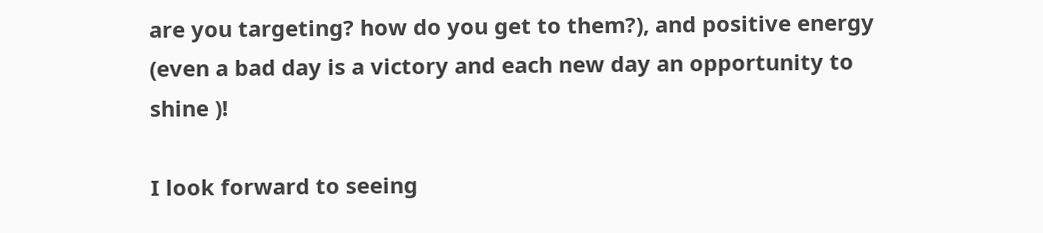are you targeting? how do you get to them?), and positive energy (even a bad day is a victory and each new day an opportunity to shine )!

I look forward to seeing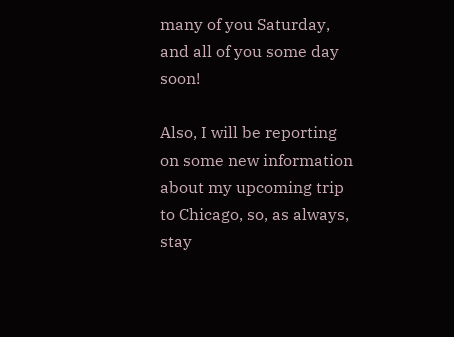many of you Saturday, and all of you some day soon!

Also, I will be reporting on some new information about my upcoming trip to Chicago, so, as always, stay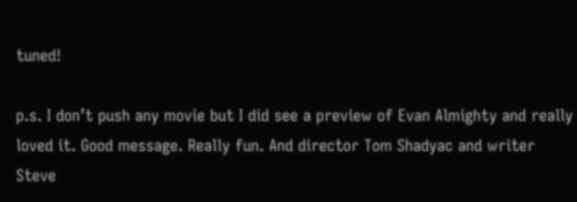tuned!

p.s. I don’t push any movie but I did see a preview of Evan Almighty and really loved it. Good message. Really fun. And director Tom Shadyac and writer Steve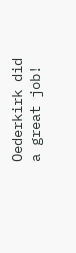Oederkirk did a great job!